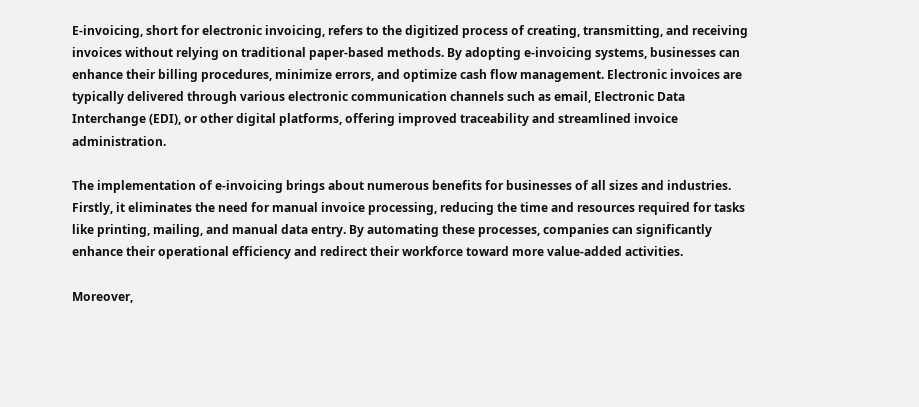E-invoicing, short for electronic invoicing, refers to the digitized process of creating, transmitting, and receiving invoices without relying on traditional paper-based methods. By adopting e-invoicing systems, businesses can enhance their billing procedures, minimize errors, and optimize cash flow management. Electronic invoices are typically delivered through various electronic communication channels such as email, Electronic Data Interchange (EDI), or other digital platforms, offering improved traceability and streamlined invoice administration.

The implementation of e-invoicing brings about numerous benefits for businesses of all sizes and industries. Firstly, it eliminates the need for manual invoice processing, reducing the time and resources required for tasks like printing, mailing, and manual data entry. By automating these processes, companies can significantly enhance their operational efficiency and redirect their workforce toward more value-added activities.

Moreover,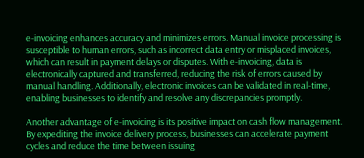e-invoicing enhances accuracy and minimizes errors. Manual invoice processing is susceptible to human errors, such as incorrect data entry or misplaced invoices, which can result in payment delays or disputes. With e-invoicing, data is electronically captured and transferred, reducing the risk of errors caused by manual handling. Additionally, electronic invoices can be validated in real-time, enabling businesses to identify and resolve any discrepancies promptly.

Another advantage of e-invoicing is its positive impact on cash flow management. By expediting the invoice delivery process, businesses can accelerate payment cycles and reduce the time between issuing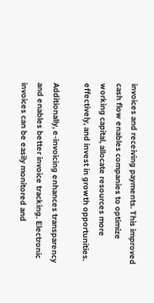invoices and receiving payments. This improved cash flow enables companies to optimize working capital, allocate resources more effectively, and invest in growth opportunities.

Additionally, e-invoicing enhances transparency and enables better invoice tracking. Electronic invoices can be easily monitored and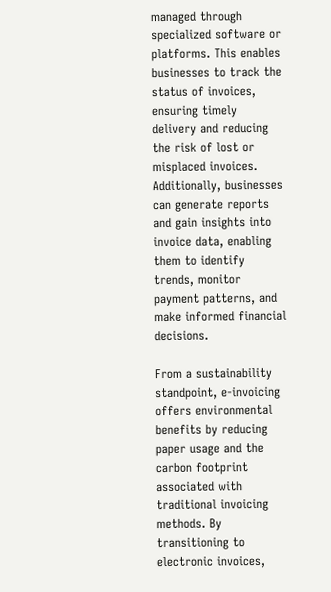managed through specialized software or platforms. This enables businesses to track the status of invoices, ensuring timely delivery and reducing the risk of lost or misplaced invoices. Additionally, businesses can generate reports and gain insights into invoice data, enabling them to identify trends, monitor payment patterns, and make informed financial decisions.

From a sustainability standpoint, e-invoicing offers environmental benefits by reducing paper usage and the carbon footprint associated with traditional invoicing methods. By transitioning to electronic invoices,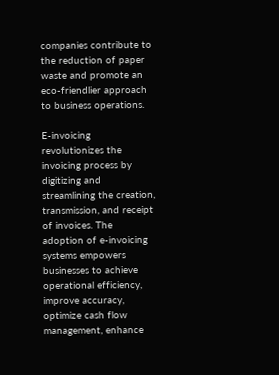companies contribute to the reduction of paper waste and promote an eco-friendlier approach to business operations.

E-invoicing revolutionizes the invoicing process by digitizing and streamlining the creation, transmission, and receipt of invoices. The adoption of e-invoicing systems empowers businesses to achieve operational efficiency, improve accuracy, optimize cash flow management, enhance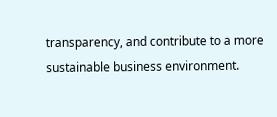transparency, and contribute to a more sustainable business environment.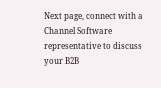Next page, connect with a Channel Software representative to discuss your B2B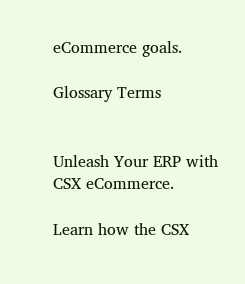eCommerce goals.

Glossary Terms


Unleash Your ERP with CSX eCommerce.

Learn how the CSX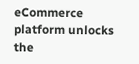eCommerce platform unlocks the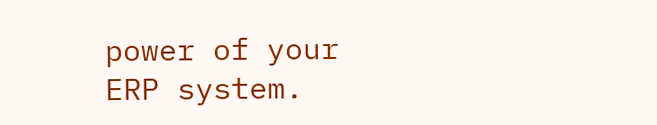power of your ERP system.